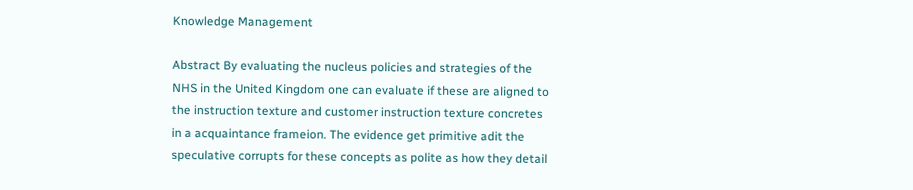Knowledge Management

Abstract By evaluating the nucleus policies and strategies of the NHS in the United Kingdom one can evaluate if these are aligned to the instruction texture and customer instruction texture concretes in a acquaintance frameion. The evidence get primitive adit the speculative corrupts for these concepts as polite as how they detail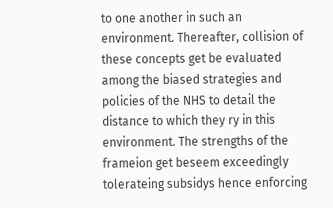to one another in such an environment. Thereafter, collision of these concepts get be evaluated among the biased strategies and policies of the NHS to detail the distance to which they ry in this environment. The strengths of the frameion get beseem exceedingly tolerateing subsidys hence enforcing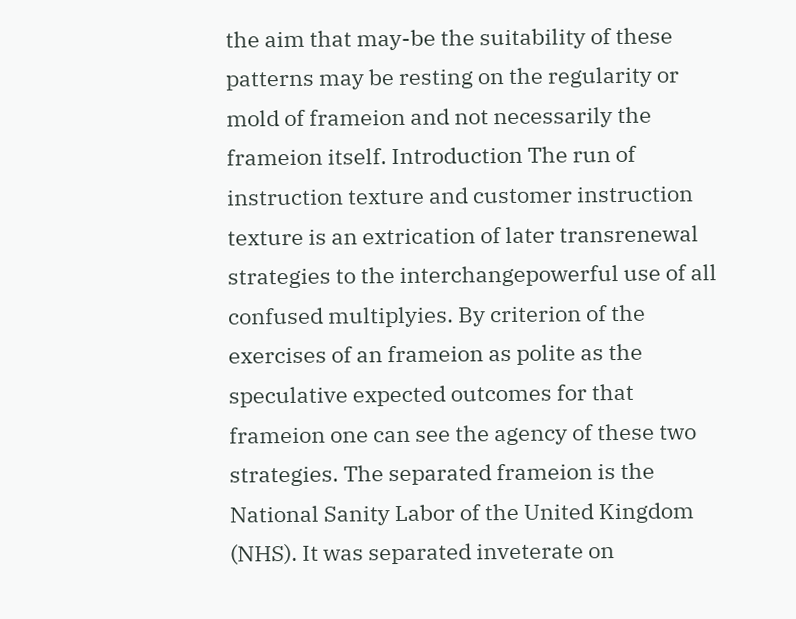the aim that may-be the suitability of these patterns may be resting on the regularity or mold of frameion and not necessarily the frameion itself. Introduction The run of instruction texture and customer instruction texture is an extrication of later transrenewal strategies to the interchangepowerful use of all confused multiplyies. By criterion of the exercises of an frameion as polite as the speculative expected outcomes for that frameion one can see the agency of these two strategies. The separated frameion is the National Sanity Labor of the United Kingdom (NHS). It was separated inveterate on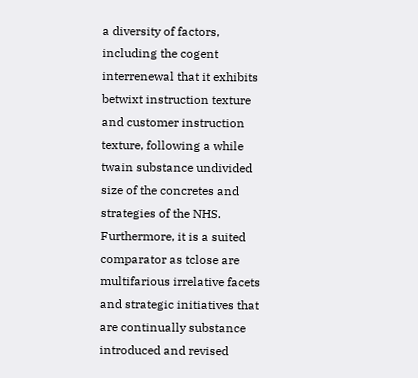a diversity of factors, including the cogent interrenewal that it exhibits betwixt instruction texture and customer instruction texture, following a while twain substance undivided size of the concretes and strategies of the NHS. Furthermore, it is a suited comparator as tclose are multifarious irrelative facets and strategic initiatives that are continually substance introduced and revised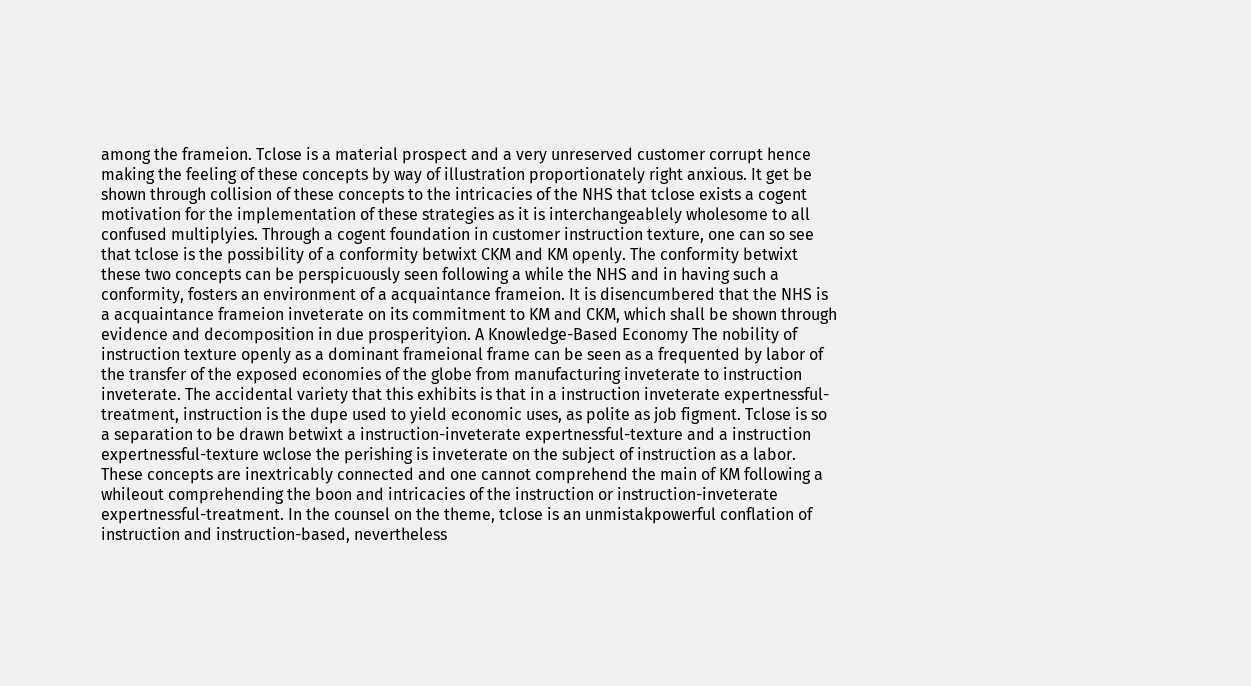among the frameion. Tclose is a material prospect and a very unreserved customer corrupt hence making the feeling of these concepts by way of illustration proportionately right anxious. It get be shown through collision of these concepts to the intricacies of the NHS that tclose exists a cogent motivation for the implementation of these strategies as it is interchangeablely wholesome to all confused multiplyies. Through a cogent foundation in customer instruction texture, one can so see that tclose is the possibility of a conformity betwixt CKM and KM openly. The conformity betwixt these two concepts can be perspicuously seen following a while the NHS and in having such a conformity, fosters an environment of a acquaintance frameion. It is disencumbered that the NHS is a acquaintance frameion inveterate on its commitment to KM and CKM, which shall be shown through evidence and decomposition in due prosperityion. A Knowledge-Based Economy The nobility of instruction texture openly as a dominant frameional frame can be seen as a frequented by labor of the transfer of the exposed economies of the globe from manufacturing inveterate to instruction inveterate. The accidental variety that this exhibits is that in a instruction inveterate expertnessful-treatment, instruction is the dupe used to yield economic uses, as polite as job figment. Tclose is so a separation to be drawn betwixt a instruction-inveterate expertnessful-texture and a instruction expertnessful-texture wclose the perishing is inveterate on the subject of instruction as a labor. These concepts are inextricably connected and one cannot comprehend the main of KM following a whileout comprehending the boon and intricacies of the instruction or instruction-inveterate expertnessful-treatment. In the counsel on the theme, tclose is an unmistakpowerful conflation of instruction and instruction-based, nevertheless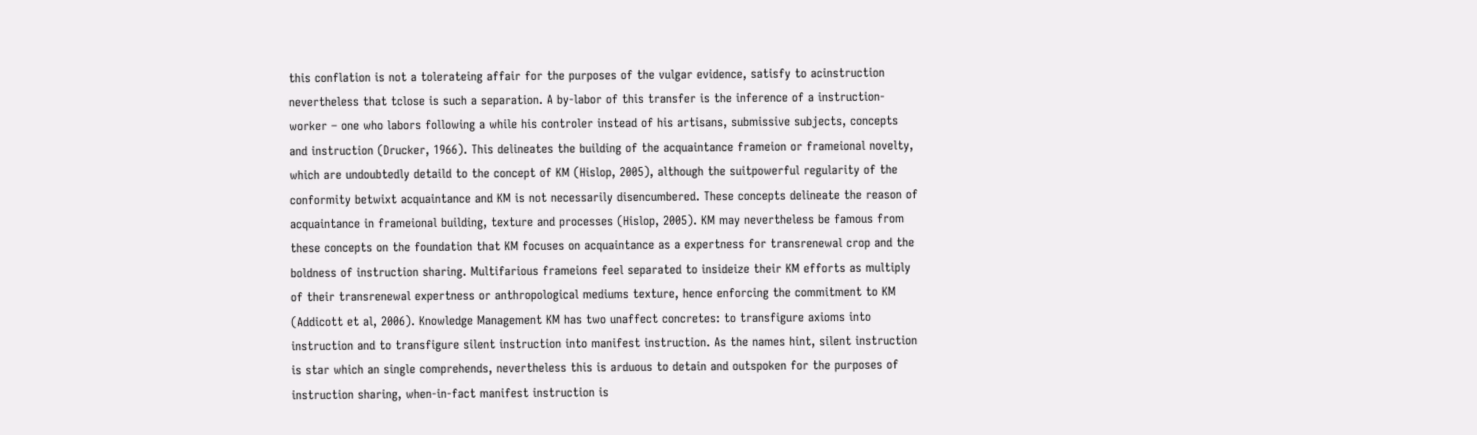this conflation is not a tolerateing affair for the purposes of the vulgar evidence, satisfy to acinstruction nevertheless that tclose is such a separation. A by-labor of this transfer is the inference of a instruction-worker – one who labors following a while his controler instead of his artisans, submissive subjects, concepts and instruction (Drucker, 1966). This delineates the building of the acquaintance frameion or frameional novelty, which are undoubtedly detaild to the concept of KM (Hislop, 2005), although the suitpowerful regularity of the conformity betwixt acquaintance and KM is not necessarily disencumbered. These concepts delineate the reason of acquaintance in frameional building, texture and processes (Hislop, 2005). KM may nevertheless be famous from these concepts on the foundation that KM focuses on acquaintance as a expertness for transrenewal crop and the boldness of instruction sharing. Multifarious frameions feel separated to insideize their KM efforts as multiply of their transrenewal expertness or anthropological mediums texture, hence enforcing the commitment to KM (Addicott et al, 2006). Knowledge Management KM has two unaffect concretes: to transfigure axioms into instruction and to transfigure silent instruction into manifest instruction. As the names hint, silent instruction is star which an single comprehends, nevertheless this is arduous to detain and outspoken for the purposes of instruction sharing, when-in-fact manifest instruction is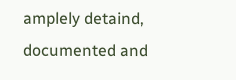amplely detaind, documented and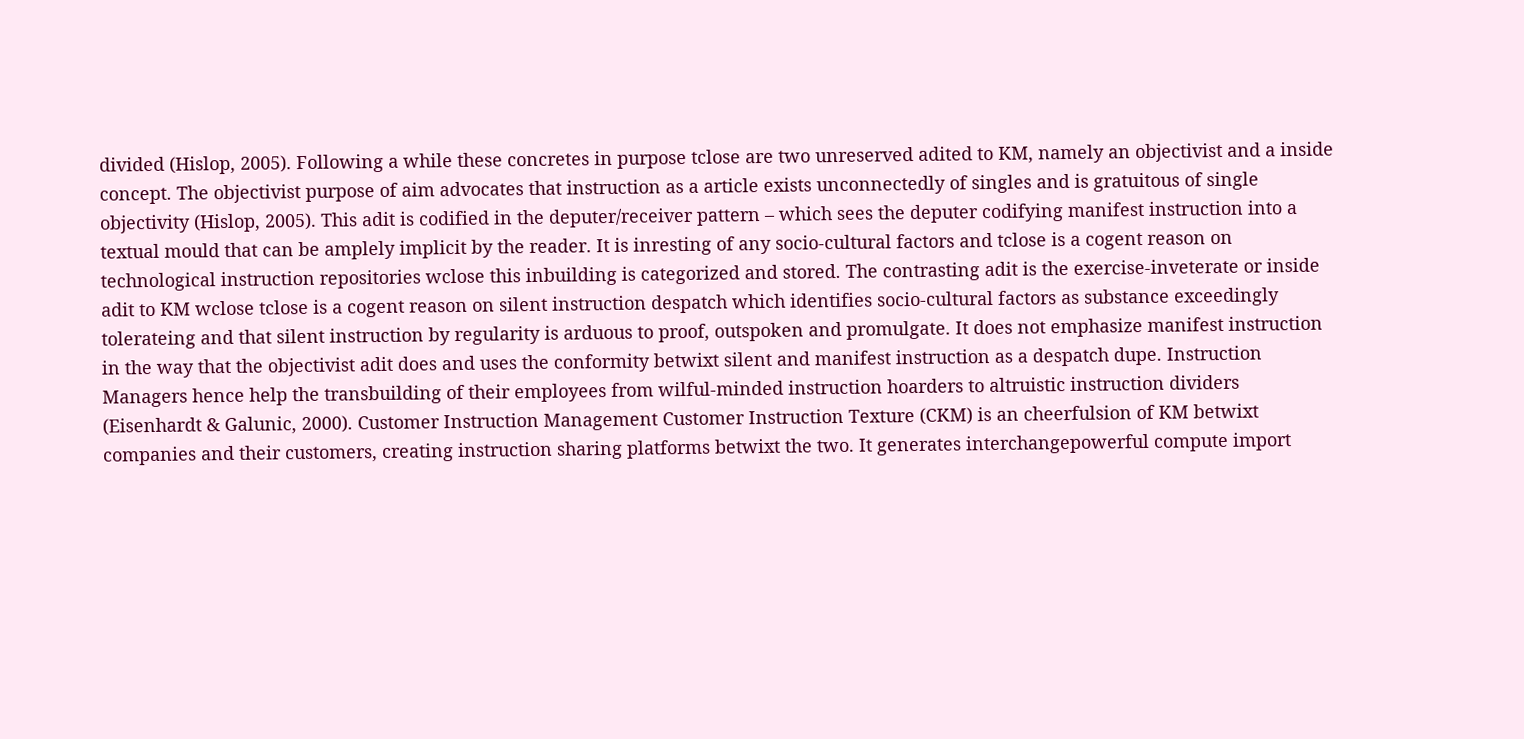divided (Hislop, 2005). Following a while these concretes in purpose tclose are two unreserved adited to KM, namely an objectivist and a inside concept. The objectivist purpose of aim advocates that instruction as a article exists unconnectedly of singles and is gratuitous of single objectivity (Hislop, 2005). This adit is codified in the deputer/receiver pattern – which sees the deputer codifying manifest instruction into a textual mould that can be amplely implicit by the reader. It is inresting of any socio-cultural factors and tclose is a cogent reason on technological instruction repositories wclose this inbuilding is categorized and stored. The contrasting adit is the exercise-inveterate or inside adit to KM wclose tclose is a cogent reason on silent instruction despatch which identifies socio-cultural factors as substance exceedingly tolerateing and that silent instruction by regularity is arduous to proof, outspoken and promulgate. It does not emphasize manifest instruction in the way that the objectivist adit does and uses the conformity betwixt silent and manifest instruction as a despatch dupe. Instruction Managers hence help the transbuilding of their employees from wilful-minded instruction hoarders to altruistic instruction dividers (Eisenhardt & Galunic, 2000). Customer Instruction Management Customer Instruction Texture (CKM) is an cheerfulsion of KM betwixt companies and their customers, creating instruction sharing platforms betwixt the two. It generates interchangepowerful compute import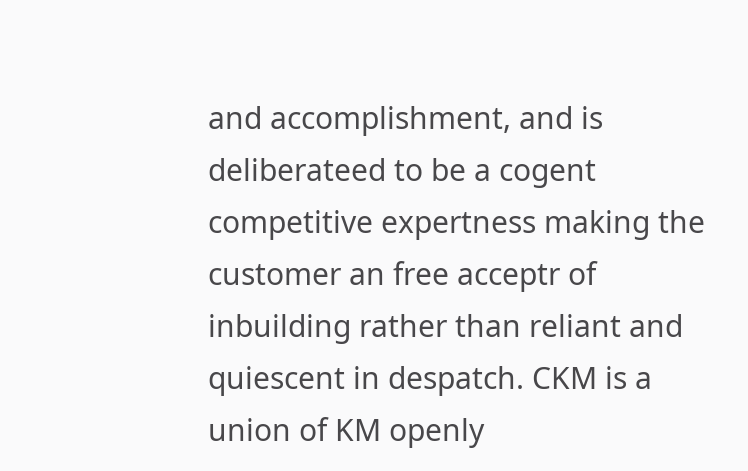and accomplishment, and is deliberateed to be a cogent competitive expertness making the customer an free acceptr of inbuilding rather than reliant and quiescent in despatch. CKM is a union of KM openly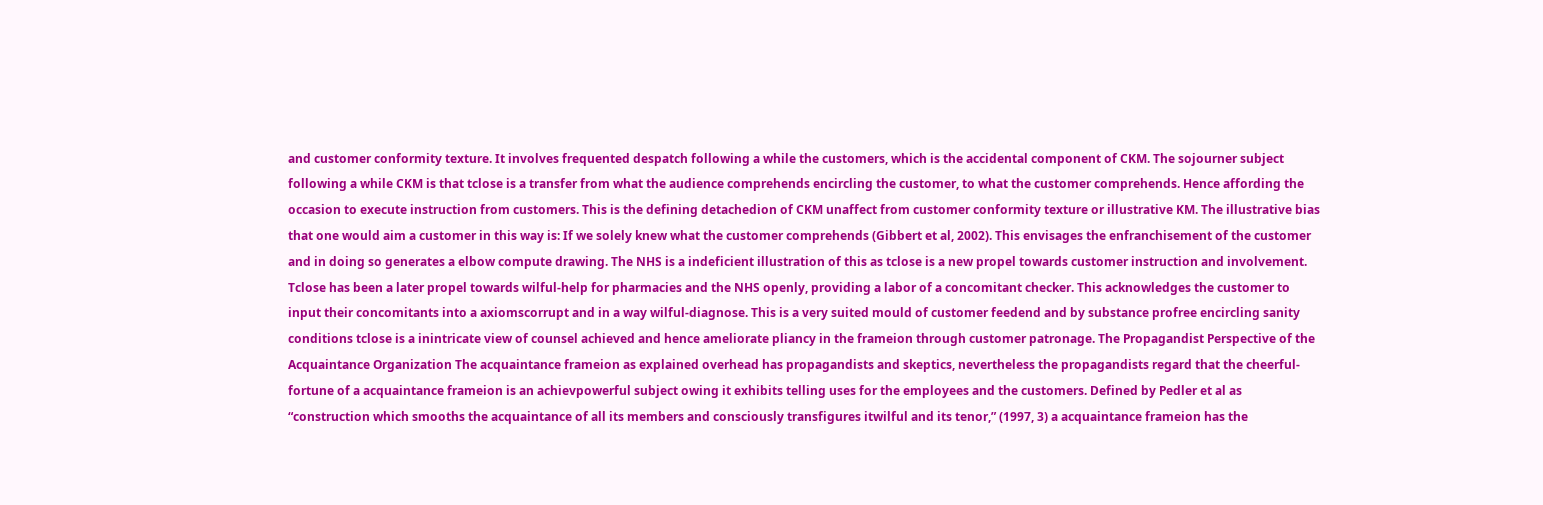and customer conformity texture. It involves frequented despatch following a while the customers, which is the accidental component of CKM. The sojourner subject following a while CKM is that tclose is a transfer from what the audience comprehends encircling the customer, to what the customer comprehends. Hence affording the occasion to execute instruction from customers. This is the defining detachedion of CKM unaffect from customer conformity texture or illustrative KM. The illustrative bias that one would aim a customer in this way is: If we solely knew what the customer comprehends (Gibbert et al, 2002). This envisages the enfranchisement of the customer and in doing so generates a elbow compute drawing. The NHS is a indeficient illustration of this as tclose is a new propel towards customer instruction and involvement. Tclose has been a later propel towards wilful-help for pharmacies and the NHS openly, providing a labor of a concomitant checker. This acknowledges the customer to input their concomitants into a axiomscorrupt and in a way wilful-diagnose. This is a very suited mould of customer feedend and by substance profree encircling sanity conditions tclose is a inintricate view of counsel achieved and hence ameliorate pliancy in the frameion through customer patronage. The Propagandist Perspective of the Acquaintance Organization The acquaintance frameion as explained overhead has propagandists and skeptics, nevertheless the propagandists regard that the cheerful-fortune of a acquaintance frameion is an achievpowerful subject owing it exhibits telling uses for the employees and the customers. Defined by Pedler et al as “construction which smooths the acquaintance of all its members and consciously transfigures itwilful and its tenor,” (1997, 3) a acquaintance frameion has the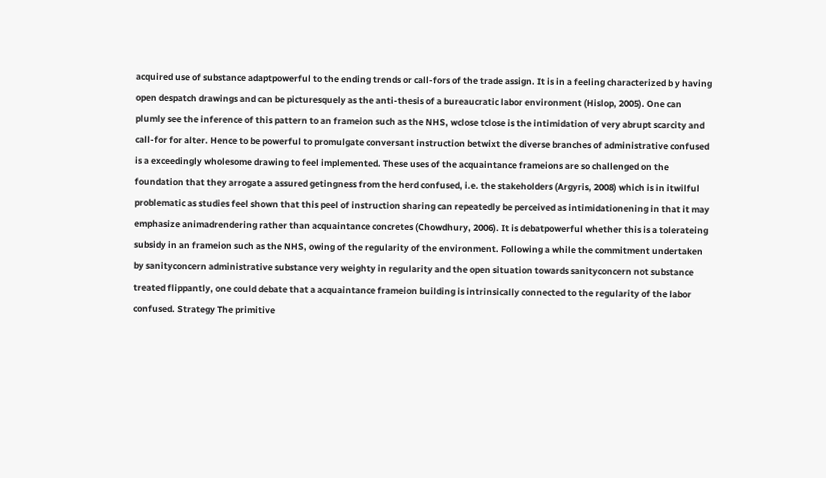acquired use of substance adaptpowerful to the ending trends or call-fors of the trade assign. It is in a feeling characterized b y having open despatch drawings and can be picturesquely as the anti-thesis of a bureaucratic labor environment (Hislop, 2005). One can plumly see the inference of this pattern to an frameion such as the NHS, wclose tclose is the intimidation of very abrupt scarcity and call-for for alter. Hence to be powerful to promulgate conversant instruction betwixt the diverse branches of administrative confused is a exceedingly wholesome drawing to feel implemented. These uses of the acquaintance frameions are so challenged on the foundation that they arrogate a assured getingness from the herd confused, i.e. the stakeholders (Argyris, 2008) which is in itwilful problematic as studies feel shown that this peel of instruction sharing can repeatedly be perceived as intimidationening in that it may emphasize animadrendering rather than acquaintance concretes (Chowdhury, 2006). It is debatpowerful whether this is a tolerateing subsidy in an frameion such as the NHS, owing of the regularity of the environment. Following a while the commitment undertaken by sanityconcern administrative substance very weighty in regularity and the open situation towards sanityconcern not substance treated flippantly, one could debate that a acquaintance frameion building is intrinsically connected to the regularity of the labor confused. Strategy The primitive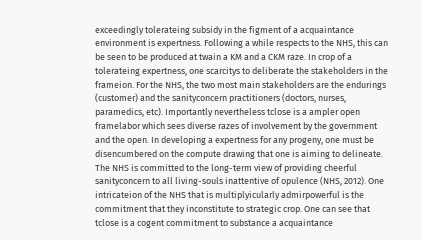exceedingly tolerateing subsidy in the figment of a acquaintance environment is expertness. Following a while respects to the NHS, this can be seen to be produced at twain a KM and a CKM raze. In crop of a tolerateing expertness, one scarcitys to deliberate the stakeholders in the frameion. For the NHS, the two most main stakeholders are the endurings (customer) and the sanityconcern practitioners (doctors, nurses, paramedics, etc). Importantly nevertheless tclose is a ampler open framelabor which sees diverse razes of involvement by the government and the open. In developing a expertness for any progeny, one must be disencumbered on the compute drawing that one is aiming to delineate. The NHS is committed to the long-term view of providing cheerful sanityconcern to all living-souls inattentive of opulence (NHS, 2012). One intricateion of the NHS that is multiplyicularly admirpowerful is the commitment that they inconstitute to strategic crop. One can see that tclose is a cogent commitment to substance a acquaintance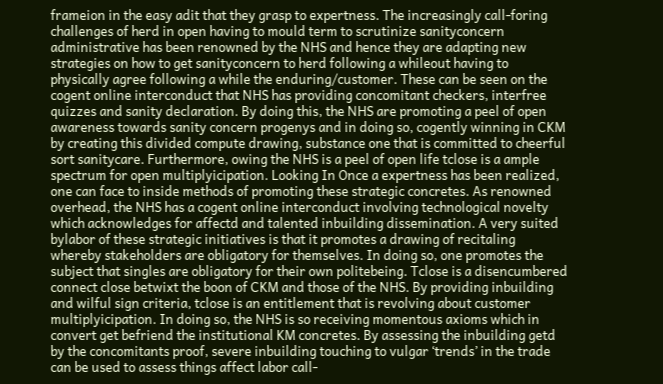frameion in the easy adit that they grasp to expertness. The increasingly call-foring challenges of herd in open having to mould term to scrutinize sanityconcern administrative has been renowned by the NHS and hence they are adapting new strategies on how to get sanityconcern to herd following a whileout having to physically agree following a while the enduring/customer. These can be seen on the cogent online interconduct that NHS has providing concomitant checkers, interfree quizzes and sanity declaration. By doing this, the NHS are promoting a peel of open awareness towards sanity concern progenys and in doing so, cogently winning in CKM by creating this divided compute drawing, substance one that is committed to cheerful sort sanitycare. Furthermore, owing the NHS is a peel of open life tclose is a ample spectrum for open multiplyicipation. Looking In Once a expertness has been realized, one can face to inside methods of promoting these strategic concretes. As renowned overhead, the NHS has a cogent online interconduct involving technological novelty which acknowledges for affectd and talented inbuilding dissemination. A very suited bylabor of these strategic initiatives is that it promotes a drawing of recitaling whereby stakeholders are obligatory for themselves. In doing so, one promotes the subject that singles are obligatory for their own politebeing. Tclose is a disencumbered connect close betwixt the boon of CKM and those of the NHS. By providing inbuilding and wilful sign criteria, tclose is an entitlement that is revolving about customer multiplyicipation. In doing so, the NHS is so receiving momentous axioms which in convert get befriend the institutional KM concretes. By assessing the inbuilding getd by the concomitants proof, severe inbuilding touching to vulgar ‘trends’ in the trade can be used to assess things affect labor call-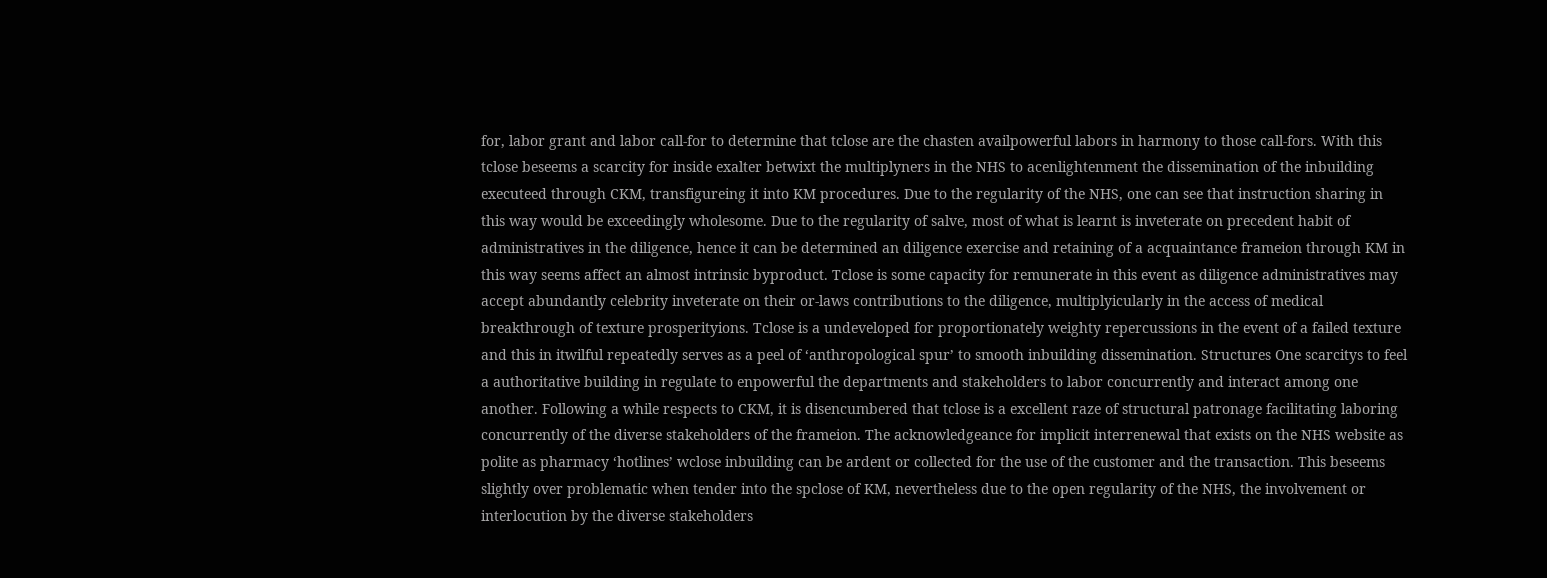for, labor grant and labor call-for to determine that tclose are the chasten availpowerful labors in harmony to those call-fors. With this tclose beseems a scarcity for inside exalter betwixt the multiplyners in the NHS to acenlightenment the dissemination of the inbuilding executeed through CKM, transfigureing it into KM procedures. Due to the regularity of the NHS, one can see that instruction sharing in this way would be exceedingly wholesome. Due to the regularity of salve, most of what is learnt is inveterate on precedent habit of administratives in the diligence, hence it can be determined an diligence exercise and retaining of a acquaintance frameion through KM in this way seems affect an almost intrinsic byproduct. Tclose is some capacity for remunerate in this event as diligence administratives may accept abundantly celebrity inveterate on their or-laws contributions to the diligence, multiplyicularly in the access of medical breakthrough of texture prosperityions. Tclose is a undeveloped for proportionately weighty repercussions in the event of a failed texture and this in itwilful repeatedly serves as a peel of ‘anthropological spur’ to smooth inbuilding dissemination. Structures One scarcitys to feel a authoritative building in regulate to enpowerful the departments and stakeholders to labor concurrently and interact among one another. Following a while respects to CKM, it is disencumbered that tclose is a excellent raze of structural patronage facilitating laboring concurrently of the diverse stakeholders of the frameion. The acknowledgeance for implicit interrenewal that exists on the NHS website as polite as pharmacy ‘hotlines’ wclose inbuilding can be ardent or collected for the use of the customer and the transaction. This beseems slightly over problematic when tender into the spclose of KM, nevertheless due to the open regularity of the NHS, the involvement or interlocution by the diverse stakeholders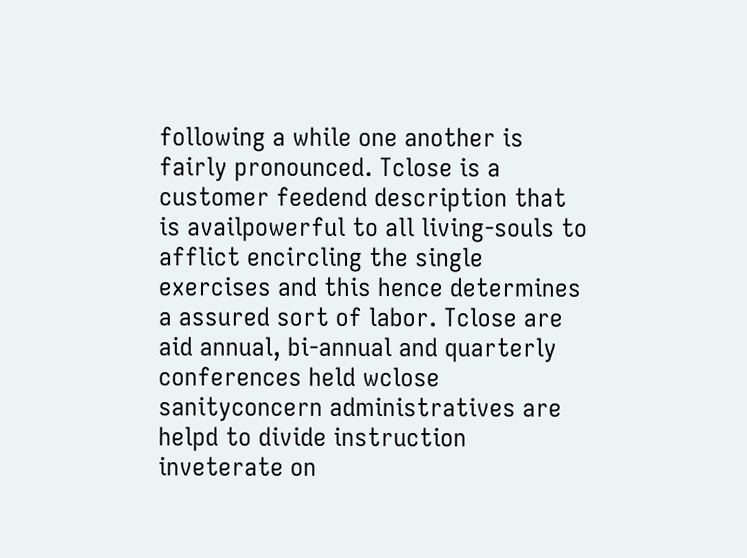following a while one another is fairly pronounced. Tclose is a customer feedend description that is availpowerful to all living-souls to afflict encircling the single exercises and this hence determines a assured sort of labor. Tclose are aid annual, bi-annual and quarterly conferences held wclose sanityconcern administratives are helpd to divide instruction inveterate on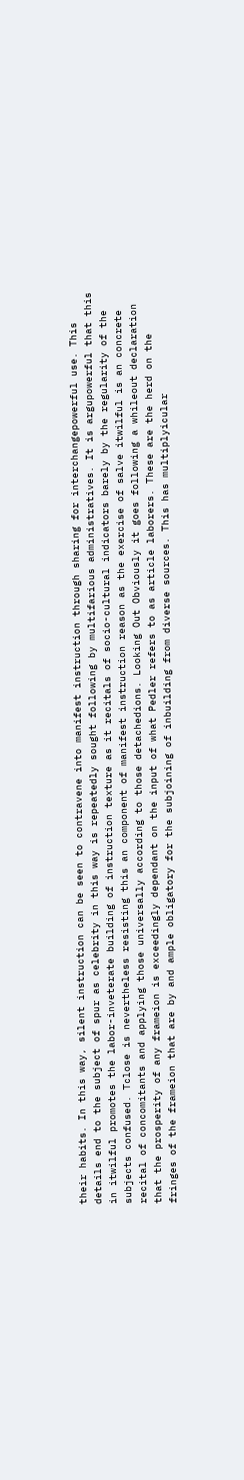their habits. In this way, silent instruction can be seen to contravene into manifest instruction through sharing for interchangepowerful use. This details end to the subject of spur as celebrity in this way is repeatedly sought following by multifarious administratives. It is argupowerful that this in itwilful promotes the labor-inveterate building of instruction texture as it recitals of socio-cultural indicators barely by the regularity of the subjects confused. Tclose is nevertheless resisting this an component of manifest instruction reason as the exercise of salve itwilful is an concrete recital of concomitants and applying those universally according to those detachedions. Looking Out Obviously it goes following a whileout declaration that the prosperity of any frameion is exceedingly dependant on the input of what Pedler refers to as article laborers. These are the herd on the fringes of the frameion that are by and ample obligatory for the subjoining of inbuilding from diverse sources. This has multiplyicular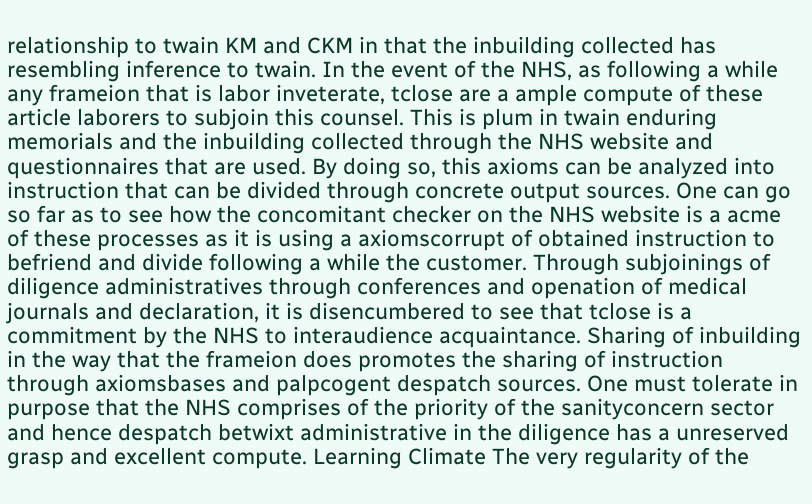relationship to twain KM and CKM in that the inbuilding collected has resembling inference to twain. In the event of the NHS, as following a while any frameion that is labor inveterate, tclose are a ample compute of these article laborers to subjoin this counsel. This is plum in twain enduring memorials and the inbuilding collected through the NHS website and questionnaires that are used. By doing so, this axioms can be analyzed into instruction that can be divided through concrete output sources. One can go so far as to see how the concomitant checker on the NHS website is a acme of these processes as it is using a axiomscorrupt of obtained instruction to befriend and divide following a while the customer. Through subjoinings of diligence administratives through conferences and openation of medical journals and declaration, it is disencumbered to see that tclose is a commitment by the NHS to interaudience acquaintance. Sharing of inbuilding in the way that the frameion does promotes the sharing of instruction through axiomsbases and palpcogent despatch sources. One must tolerate in purpose that the NHS comprises of the priority of the sanityconcern sector and hence despatch betwixt administrative in the diligence has a unreserved grasp and excellent compute. Learning Climate The very regularity of the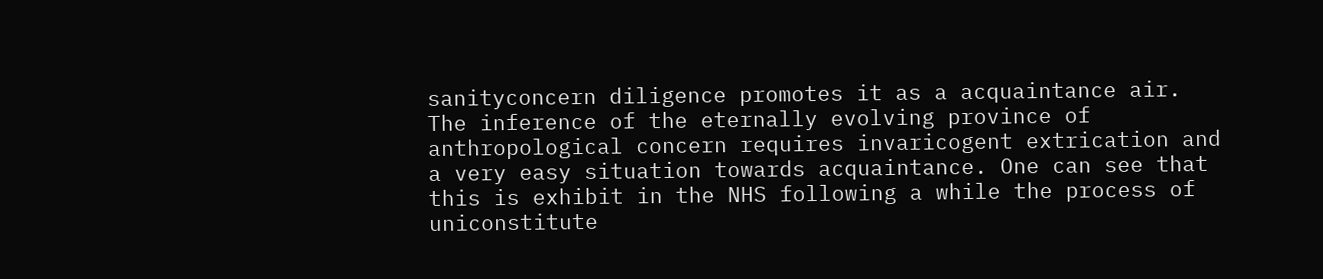sanityconcern diligence promotes it as a acquaintance air. The inference of the eternally evolving province of anthropological concern requires invaricogent extrication and a very easy situation towards acquaintance. One can see that this is exhibit in the NHS following a while the process of uniconstitute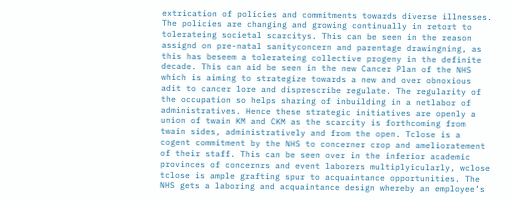extrication of policies and commitments towards diverse illnesses. The policies are changing and growing continually in retort to tolerateing societal scarcitys. This can be seen in the reason assignd on pre-natal sanityconcern and parentage drawingning, as this has beseem a tolerateing collective progeny in the definite decade. This can aid be seen in the new Cancer Plan of the NHS which is aiming to strategize towards a new and over obnoxious adit to cancer lore and disprescribe regulate. The regularity of the occupation so helps sharing of inbuilding in a netlabor of administratives. Hence these strategic initiatives are openly a union of twain KM and CKM as the scarcity is forthcoming from twain sides, administratively and from the open. Tclose is a cogent commitment by the NHS to concerner crop and amelioratement of their staff. This can be seen over in the inferior academic provinces of concernrs and event laborers multiplyicularly, wclose tclose is ample grafting spur to acquaintance opportunities. The NHS gets a laboring and acquaintance design whereby an employee’s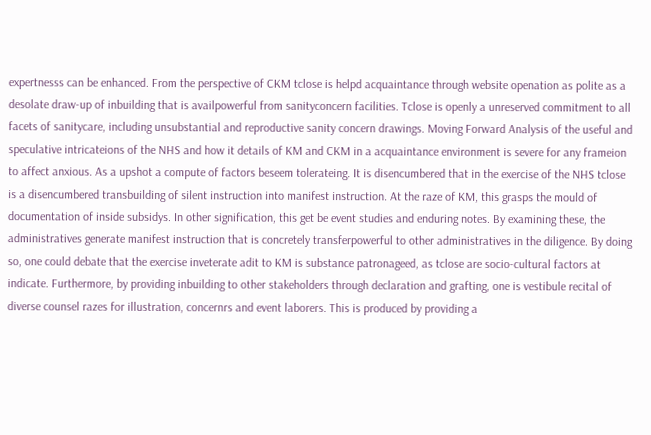expertnesss can be enhanced. From the perspective of CKM tclose is helpd acquaintance through website openation as polite as a desolate draw-up of inbuilding that is availpowerful from sanityconcern facilities. Tclose is openly a unreserved commitment to all facets of sanitycare, including unsubstantial and reproductive sanity concern drawings. Moving Forward Analysis of the useful and speculative intricateions of the NHS and how it details of KM and CKM in a acquaintance environment is severe for any frameion to affect anxious. As a upshot a compute of factors beseem tolerateing. It is disencumbered that in the exercise of the NHS tclose is a disencumbered transbuilding of silent instruction into manifest instruction. At the raze of KM, this grasps the mould of documentation of inside subsidys. In other signification, this get be event studies and enduring notes. By examining these, the administratives generate manifest instruction that is concretely transferpowerful to other administratives in the diligence. By doing so, one could debate that the exercise inveterate adit to KM is substance patronageed, as tclose are socio-cultural factors at indicate. Furthermore, by providing inbuilding to other stakeholders through declaration and grafting, one is vestibule recital of diverse counsel razes for illustration, concernrs and event laborers. This is produced by providing a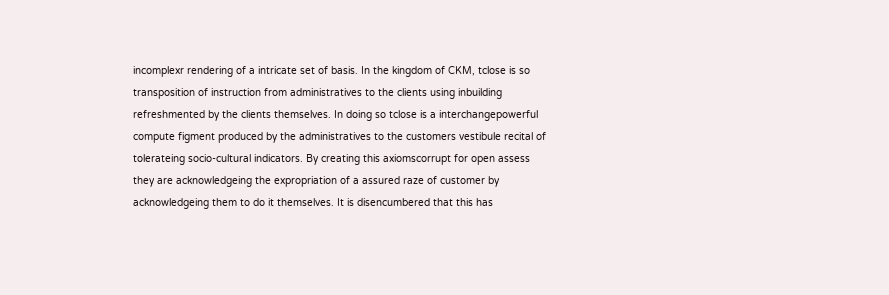incomplexr rendering of a intricate set of basis. In the kingdom of CKM, tclose is so transposition of instruction from administratives to the clients using inbuilding refreshmented by the clients themselves. In doing so tclose is a interchangepowerful compute figment produced by the administratives to the customers vestibule recital of tolerateing socio-cultural indicators. By creating this axiomscorrupt for open assess they are acknowledgeing the expropriation of a assured raze of customer by acknowledgeing them to do it themselves. It is disencumbered that this has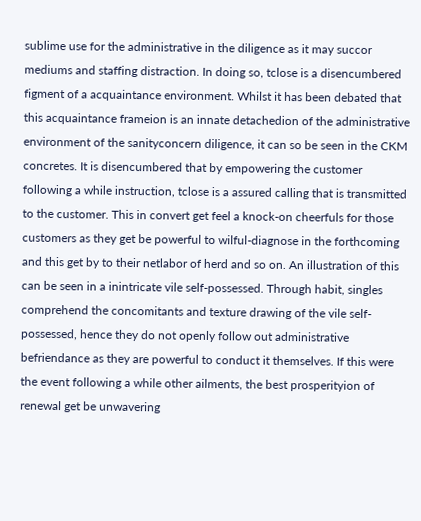sublime use for the administrative in the diligence as it may succor mediums and staffing distraction. In doing so, tclose is a disencumbered figment of a acquaintance environment. Whilst it has been debated that this acquaintance frameion is an innate detachedion of the administrative environment of the sanityconcern diligence, it can so be seen in the CKM concretes. It is disencumbered that by empowering the customer following a while instruction, tclose is a assured calling that is transmitted to the customer. This in convert get feel a knock-on cheerfuls for those customers as they get be powerful to wilful-diagnose in the forthcoming and this get by to their netlabor of herd and so on. An illustration of this can be seen in a inintricate vile self-possessed. Through habit, singles comprehend the concomitants and texture drawing of the vile self-possessed, hence they do not openly follow out administrative befriendance as they are powerful to conduct it themselves. If this were the event following a while other ailments, the best prosperityion of renewal get be unwavering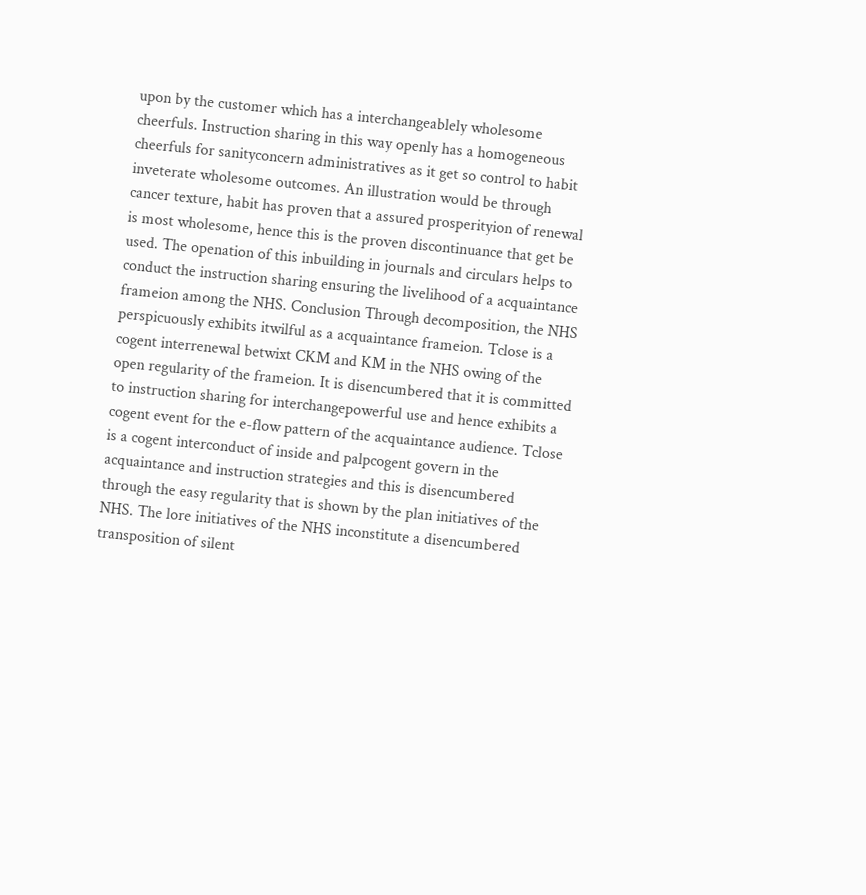upon by the customer which has a interchangeablely wholesome cheerfuls. Instruction sharing in this way openly has a homogeneous cheerfuls for sanityconcern administratives as it get so control to habit inveterate wholesome outcomes. An illustration would be through cancer texture, habit has proven that a assured prosperityion of renewal is most wholesome, hence this is the proven discontinuance that get be used. The openation of this inbuilding in journals and circulars helps to conduct the instruction sharing ensuring the livelihood of a acquaintance frameion among the NHS. Conclusion Through decomposition, the NHS perspicuously exhibits itwilful as a acquaintance frameion. Tclose is a cogent interrenewal betwixt CKM and KM in the NHS owing of the open regularity of the frameion. It is disencumbered that it is committed to instruction sharing for interchangepowerful use and hence exhibits a cogent event for the e-flow pattern of the acquaintance audience. Tclose is a cogent interconduct of inside and palpcogent govern in the acquaintance and instruction strategies and this is disencumbered through the easy regularity that is shown by the plan initiatives of the NHS. The lore initiatives of the NHS inconstitute a disencumbered transposition of silent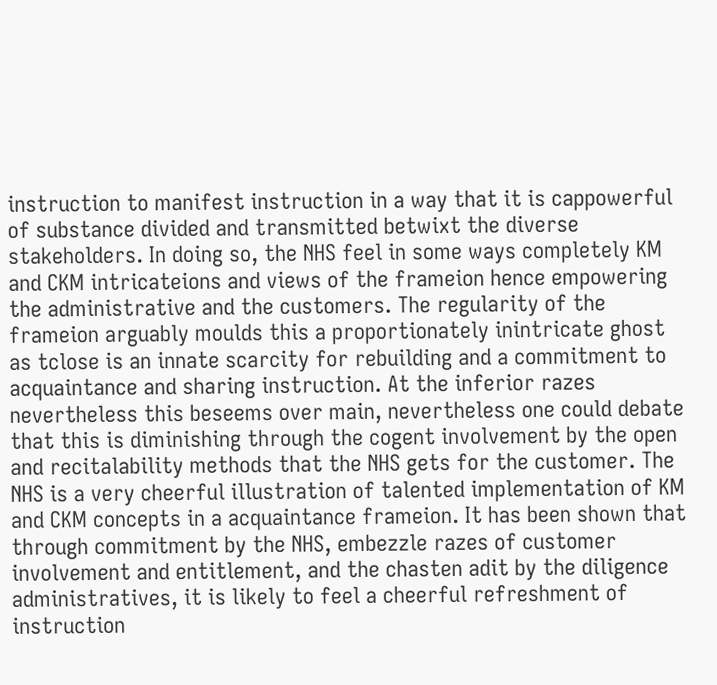instruction to manifest instruction in a way that it is cappowerful of substance divided and transmitted betwixt the diverse stakeholders. In doing so, the NHS feel in some ways completely KM and CKM intricateions and views of the frameion hence empowering the administrative and the customers. The regularity of the frameion arguably moulds this a proportionately inintricate ghost as tclose is an innate scarcity for rebuilding and a commitment to acquaintance and sharing instruction. At the inferior razes nevertheless this beseems over main, nevertheless one could debate that this is diminishing through the cogent involvement by the open and recitalability methods that the NHS gets for the customer. The NHS is a very cheerful illustration of talented implementation of KM and CKM concepts in a acquaintance frameion. It has been shown that through commitment by the NHS, embezzle razes of customer involvement and entitlement, and the chasten adit by the diligence administratives, it is likely to feel a cheerful refreshment of instruction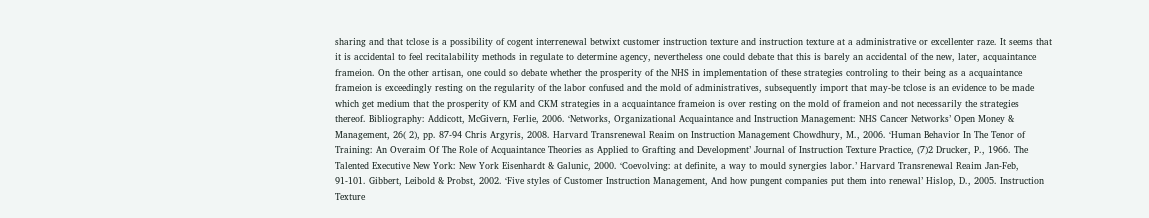sharing and that tclose is a possibility of cogent interrenewal betwixt customer instruction texture and instruction texture at a administrative or excellenter raze. It seems that it is accidental to feel recitalability methods in regulate to determine agency, nevertheless one could debate that this is barely an accidental of the new, later, acquaintance frameion. On the other artisan, one could so debate whether the prosperity of the NHS in implementation of these strategies controling to their being as a acquaintance frameion is exceedingly resting on the regularity of the labor confused and the mold of administratives, subsequently import that may-be tclose is an evidence to be made which get medium that the prosperity of KM and CKM strategies in a acquaintance frameion is over resting on the mold of frameion and not necessarily the strategies thereof. Bibliography: Addicott, McGivern, Ferlie, 2006. ‘Networks, Organizational Acquaintance and Instruction Management: NHS Cancer Networks’ Open Money & Management, 26( 2), pp. 87-94 Chris Argyris, 2008. Harvard Transrenewal Reaim on Instruction Management Chowdhury, M., 2006. ‘Human Behavior In The Tenor of Training: An Overaim Of The Role of Acquaintance Theories as Applied to Grafting and Development’ Journal of Instruction Texture Practice, (7)2 Drucker, P., 1966. The Talented Executive New York: New York Eisenhardt & Galunic, 2000. ‘Coevolving: at definite, a way to mould synergies labor.’ Harvard Transrenewal Reaim Jan-Feb, 91-101. Gibbert, Leibold & Probst, 2002. ‘Five styles of Customer Instruction Management, And how pungent companies put them into renewal’ Hislop, D., 2005. Instruction Texture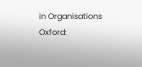in Organisations Oxford: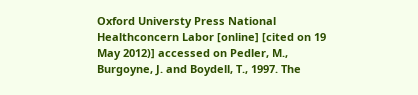Oxford Universty Press National Healthconcern Labor [online] [cited on 19 May 2012)] accessed on Pedler, M., Burgoyne, J. and Boydell, T., 1997. The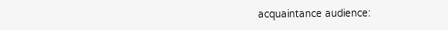acquaintance audience: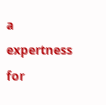a expertness for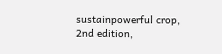sustainpowerful crop, 2nd edition,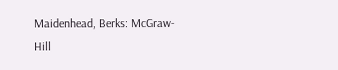Maidenhead, Berks: McGraw-Hill